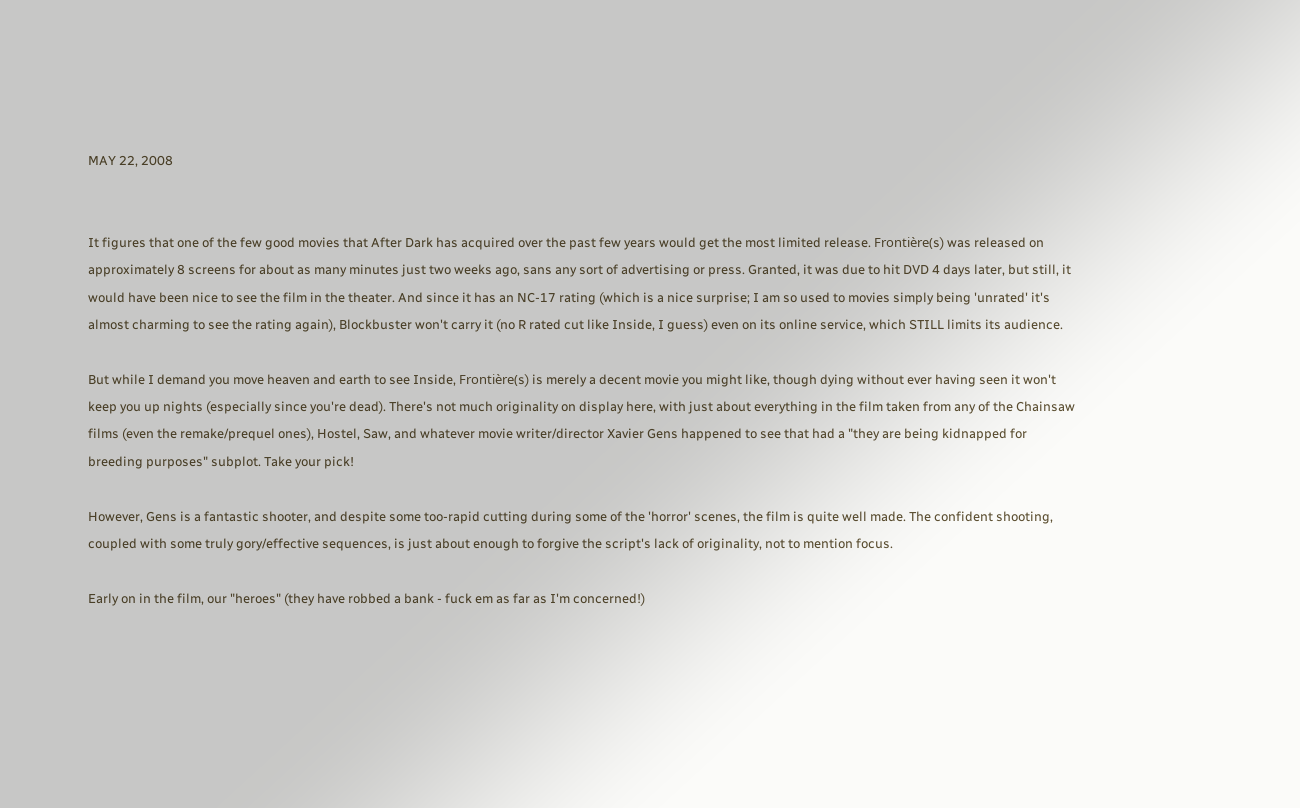MAY 22, 2008


It figures that one of the few good movies that After Dark has acquired over the past few years would get the most limited release. Frontière(s) was released on approximately 8 screens for about as many minutes just two weeks ago, sans any sort of advertising or press. Granted, it was due to hit DVD 4 days later, but still, it would have been nice to see the film in the theater. And since it has an NC-17 rating (which is a nice surprise; I am so used to movies simply being 'unrated' it's almost charming to see the rating again), Blockbuster won't carry it (no R rated cut like Inside, I guess) even on its online service, which STILL limits its audience.

But while I demand you move heaven and earth to see Inside, Frontière(s) is merely a decent movie you might like, though dying without ever having seen it won't keep you up nights (especially since you're dead). There's not much originality on display here, with just about everything in the film taken from any of the Chainsaw films (even the remake/prequel ones), Hostel, Saw, and whatever movie writer/director Xavier Gens happened to see that had a "they are being kidnapped for breeding purposes" subplot. Take your pick!

However, Gens is a fantastic shooter, and despite some too-rapid cutting during some of the 'horror' scenes, the film is quite well made. The confident shooting, coupled with some truly gory/effective sequences, is just about enough to forgive the script's lack of originality, not to mention focus.

Early on in the film, our "heroes" (they have robbed a bank - fuck em as far as I'm concerned!)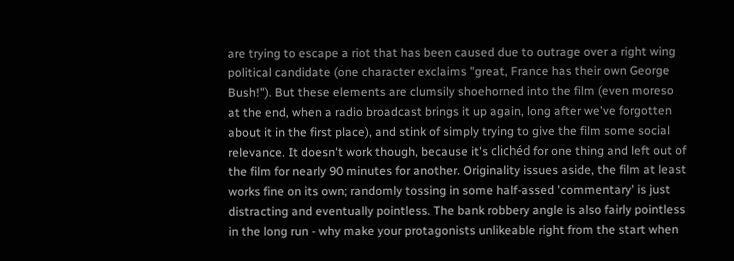are trying to escape a riot that has been caused due to outrage over a right wing political candidate (one character exclaims "great, France has their own George Bush!"). But these elements are clumsily shoehorned into the film (even moreso at the end, when a radio broadcast brings it up again, long after we've forgotten about it in the first place), and stink of simply trying to give the film some social relevance. It doesn't work though, because it's clichéd for one thing and left out of the film for nearly 90 minutes for another. Originality issues aside, the film at least works fine on its own; randomly tossing in some half-assed 'commentary' is just distracting and eventually pointless. The bank robbery angle is also fairly pointless in the long run - why make your protagonists unlikeable right from the start when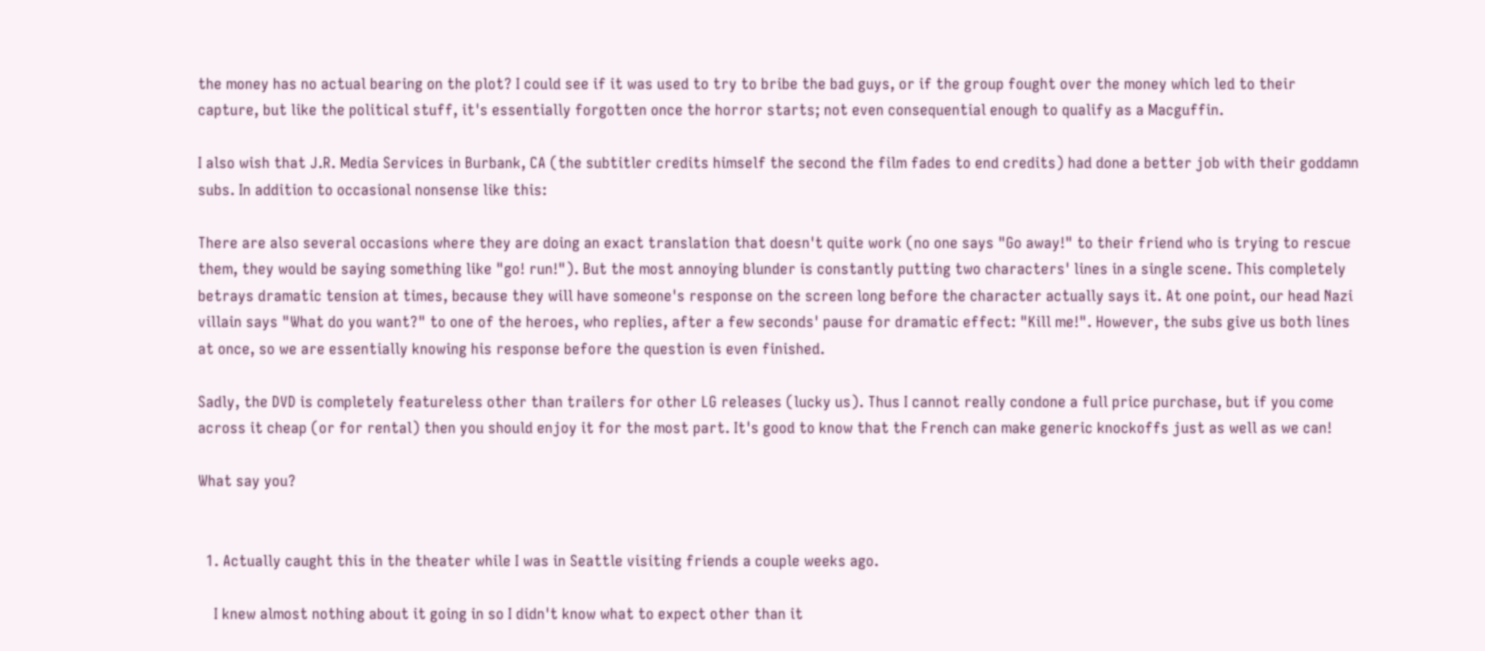the money has no actual bearing on the plot? I could see if it was used to try to bribe the bad guys, or if the group fought over the money which led to their capture, but like the political stuff, it's essentially forgotten once the horror starts; not even consequential enough to qualify as a Macguffin.

I also wish that J.R. Media Services in Burbank, CA (the subtitler credits himself the second the film fades to end credits) had done a better job with their goddamn subs. In addition to occasional nonsense like this:

There are also several occasions where they are doing an exact translation that doesn't quite work (no one says "Go away!" to their friend who is trying to rescue them, they would be saying something like "go! run!"). But the most annoying blunder is constantly putting two characters' lines in a single scene. This completely betrays dramatic tension at times, because they will have someone's response on the screen long before the character actually says it. At one point, our head Nazi villain says "What do you want?" to one of the heroes, who replies, after a few seconds' pause for dramatic effect: "Kill me!". However, the subs give us both lines at once, so we are essentially knowing his response before the question is even finished.

Sadly, the DVD is completely featureless other than trailers for other LG releases (lucky us). Thus I cannot really condone a full price purchase, but if you come across it cheap (or for rental) then you should enjoy it for the most part. It's good to know that the French can make generic knockoffs just as well as we can!

What say you?


  1. Actually caught this in the theater while I was in Seattle visiting friends a couple weeks ago.

    I knew almost nothing about it going in so I didn't know what to expect other than it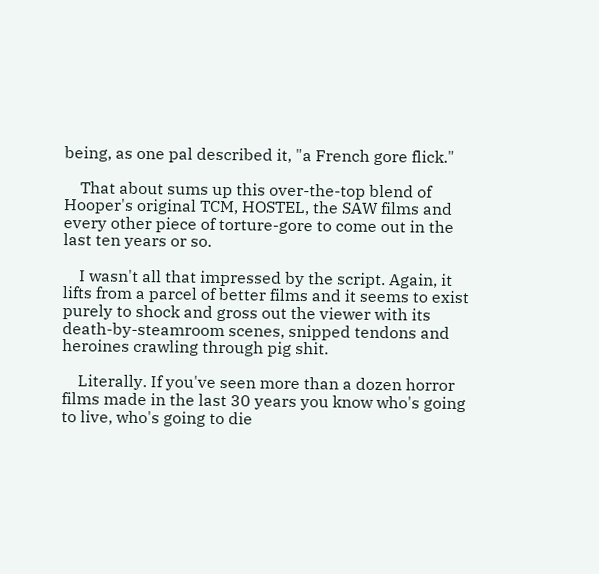being, as one pal described it, "a French gore flick."

    That about sums up this over-the-top blend of Hooper's original TCM, HOSTEL, the SAW films and every other piece of torture-gore to come out in the last ten years or so.

    I wasn't all that impressed by the script. Again, it lifts from a parcel of better films and it seems to exist purely to shock and gross out the viewer with its death-by-steamroom scenes, snipped tendons and heroines crawling through pig shit.

    Literally. If you've seen more than a dozen horror films made in the last 30 years you know who's going to live, who's going to die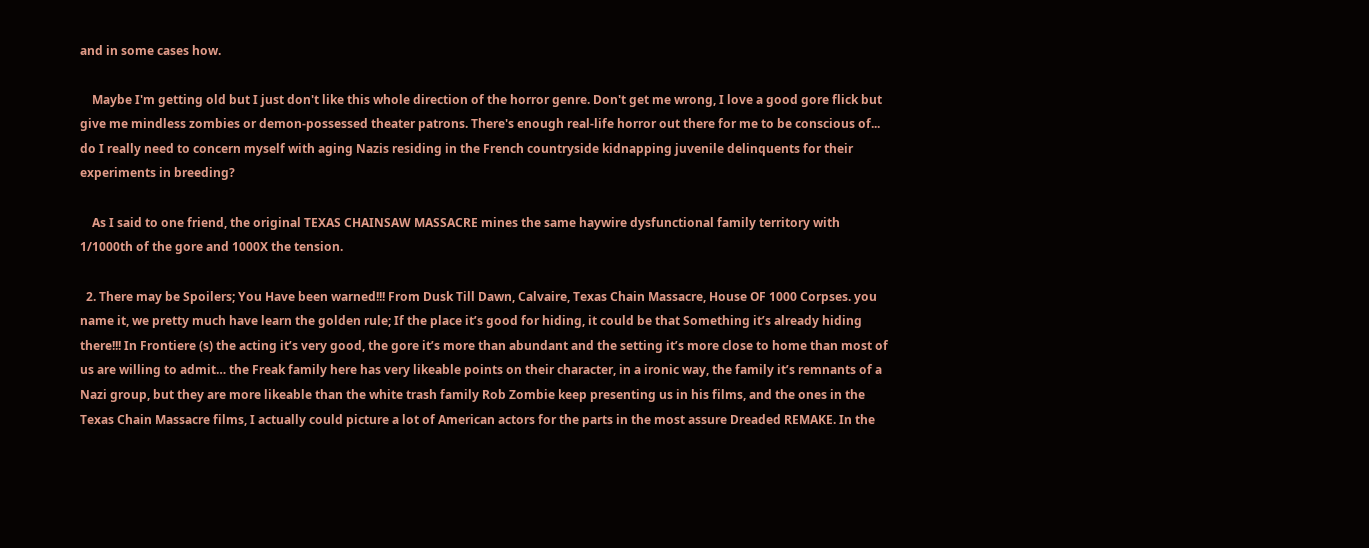and in some cases how.

    Maybe I'm getting old but I just don't like this whole direction of the horror genre. Don't get me wrong, I love a good gore flick but give me mindless zombies or demon-possessed theater patrons. There's enough real-life horror out there for me to be conscious of... do I really need to concern myself with aging Nazis residing in the French countryside kidnapping juvenile delinquents for their experiments in breeding?

    As I said to one friend, the original TEXAS CHAINSAW MASSACRE mines the same haywire dysfunctional family territory with 1/1000th of the gore and 1000X the tension.

  2. There may be Spoilers; You Have been warned!!! From Dusk Till Dawn, Calvaire, Texas Chain Massacre, House OF 1000 Corpses. you name it, we pretty much have learn the golden rule; If the place it’s good for hiding, it could be that Something it’s already hiding there!!! In Frontiere (s) the acting it’s very good, the gore it’s more than abundant and the setting it’s more close to home than most of us are willing to admit… the Freak family here has very likeable points on their character, in a ironic way, the family it’s remnants of a Nazi group, but they are more likeable than the white trash family Rob Zombie keep presenting us in his films, and the ones in the Texas Chain Massacre films, I actually could picture a lot of American actors for the parts in the most assure Dreaded REMAKE. In the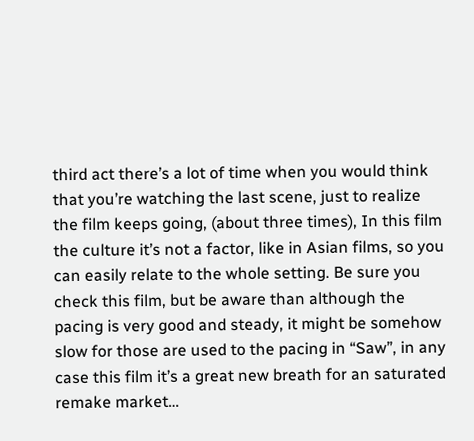third act there’s a lot of time when you would think that you’re watching the last scene, just to realize the film keeps going, (about three times), In this film the culture it’s not a factor, like in Asian films, so you can easily relate to the whole setting. Be sure you check this film, but be aware than although the pacing is very good and steady, it might be somehow slow for those are used to the pacing in “Saw”, in any case this film it’s a great new breath for an saturated remake market…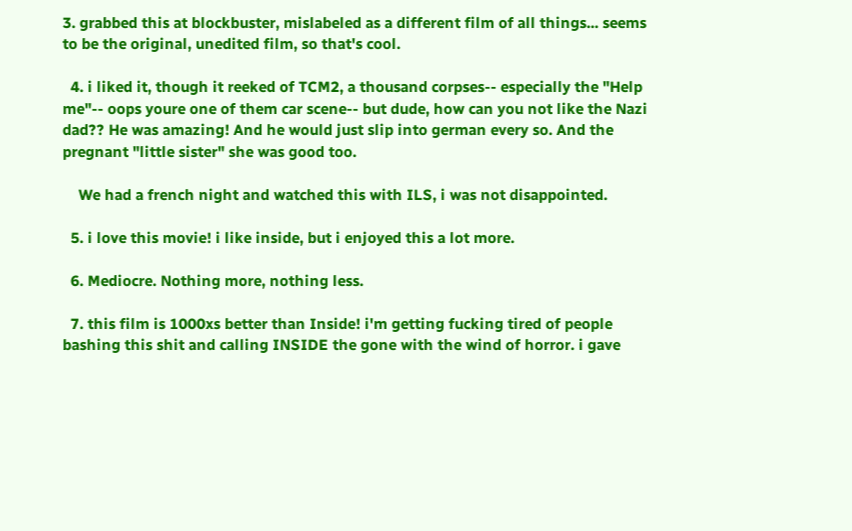3. grabbed this at blockbuster, mislabeled as a different film of all things... seems to be the original, unedited film, so that's cool.

  4. i liked it, though it reeked of TCM2, a thousand corpses-- especially the "Help me"-- oops youre one of them car scene-- but dude, how can you not like the Nazi dad?? He was amazing! And he would just slip into german every so. And the pregnant "little sister" she was good too.

    We had a french night and watched this with ILS, i was not disappointed.

  5. i love this movie! i like inside, but i enjoyed this a lot more.

  6. Mediocre. Nothing more, nothing less.

  7. this film is 1000xs better than Inside! i'm getting fucking tired of people bashing this shit and calling INSIDE the gone with the wind of horror. i gave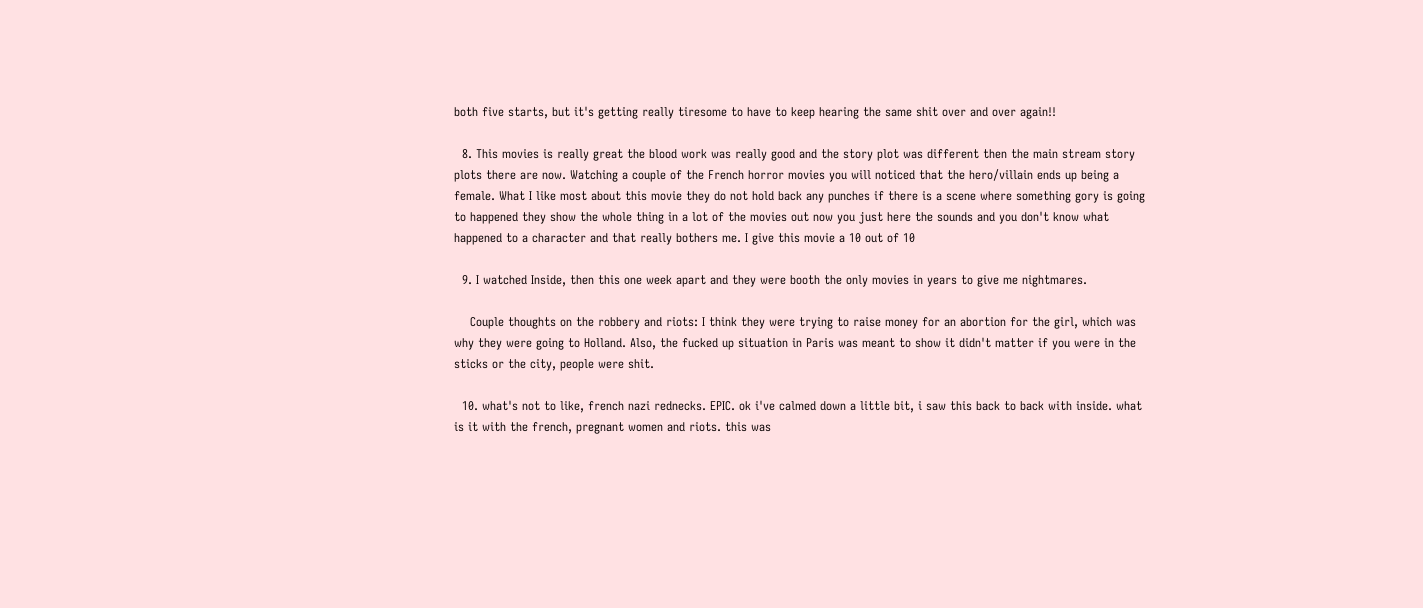both five starts, but it's getting really tiresome to have to keep hearing the same shit over and over again!!

  8. This movies is really great the blood work was really good and the story plot was different then the main stream story plots there are now. Watching a couple of the French horror movies you will noticed that the hero/villain ends up being a female. What I like most about this movie they do not hold back any punches if there is a scene where something gory is going to happened they show the whole thing in a lot of the movies out now you just here the sounds and you don't know what happened to a character and that really bothers me. I give this movie a 10 out of 10

  9. I watched Inside, then this one week apart and they were booth the only movies in years to give me nightmares.

    Couple thoughts on the robbery and riots: I think they were trying to raise money for an abortion for the girl, which was why they were going to Holland. Also, the fucked up situation in Paris was meant to show it didn't matter if you were in the sticks or the city, people were shit.

  10. what's not to like, french nazi rednecks. EPIC. ok i've calmed down a little bit, i saw this back to back with inside. what is it with the french, pregnant women and riots. this was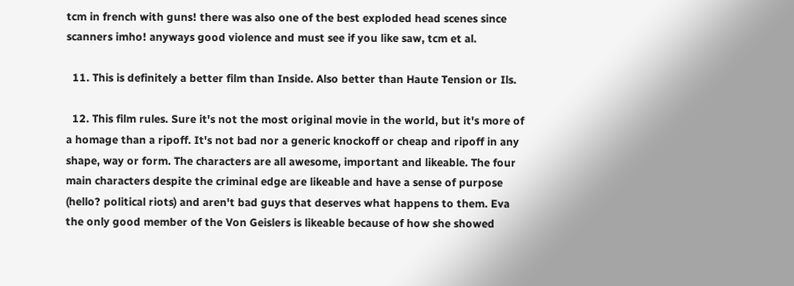tcm in french with guns! there was also one of the best exploded head scenes since scanners imho! anyways good violence and must see if you like saw, tcm et al.

  11. This is definitely a better film than Inside. Also better than Haute Tension or Ils.

  12. This film rules. Sure it's not the most original movie in the world, but it's more of a homage than a ripoff. It's not bad nor a generic knockoff or cheap and ripoff in any shape, way or form. The characters are all awesome, important and likeable. The four main characters despite the criminal edge are likeable and have a sense of purpose (hello? political riots) and aren't bad guys that deserves what happens to them. Eva the only good member of the Von Geislers is likeable because of how she showed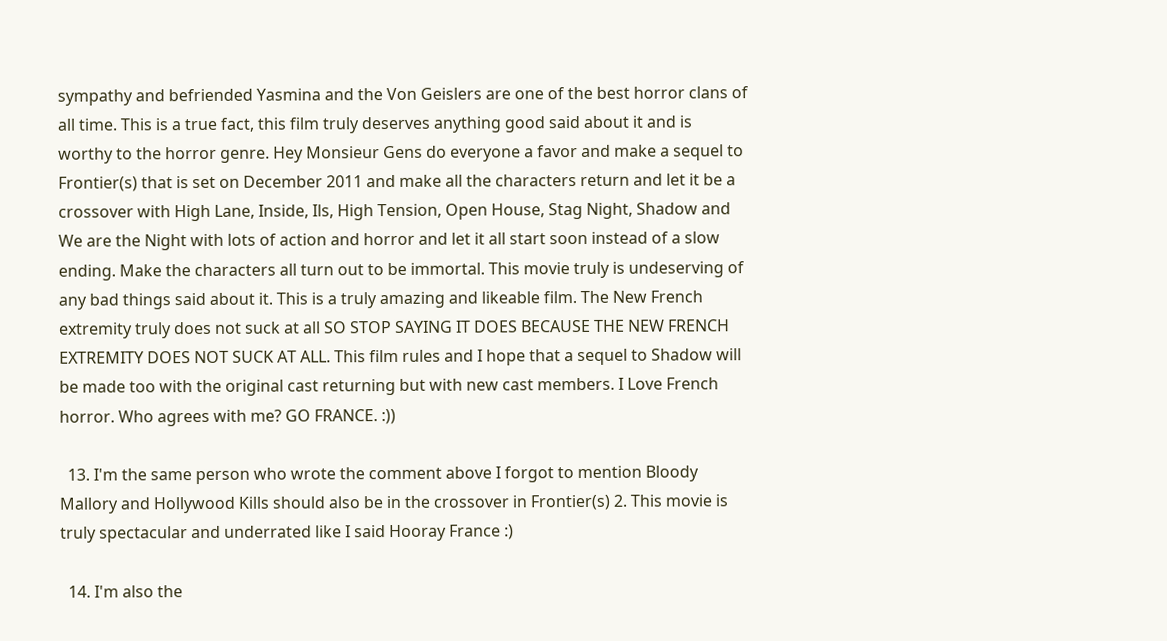sympathy and befriended Yasmina and the Von Geislers are one of the best horror clans of all time. This is a true fact, this film truly deserves anything good said about it and is worthy to the horror genre. Hey Monsieur Gens do everyone a favor and make a sequel to Frontier(s) that is set on December 2011 and make all the characters return and let it be a crossover with High Lane, Inside, Ils, High Tension, Open House, Stag Night, Shadow and We are the Night with lots of action and horror and let it all start soon instead of a slow ending. Make the characters all turn out to be immortal. This movie truly is undeserving of any bad things said about it. This is a truly amazing and likeable film. The New French extremity truly does not suck at all SO STOP SAYING IT DOES BECAUSE THE NEW FRENCH EXTREMITY DOES NOT SUCK AT ALL. This film rules and I hope that a sequel to Shadow will be made too with the original cast returning but with new cast members. I Love French horror. Who agrees with me? GO FRANCE. :))

  13. I'm the same person who wrote the comment above I forgot to mention Bloody Mallory and Hollywood Kills should also be in the crossover in Frontier(s) 2. This movie is truly spectacular and underrated like I said Hooray France :)

  14. I'm also the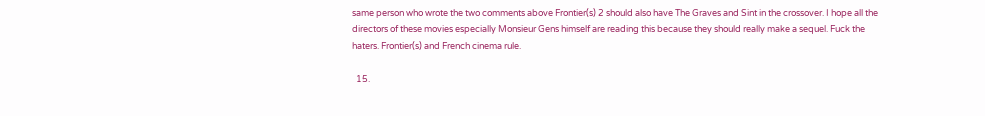same person who wrote the two comments above Frontier(s) 2 should also have The Graves and Sint in the crossover. I hope all the directors of these movies especially Monsieur Gens himself are reading this because they should really make a sequel. Fuck the haters. Frontier(s) and French cinema rule.

  15.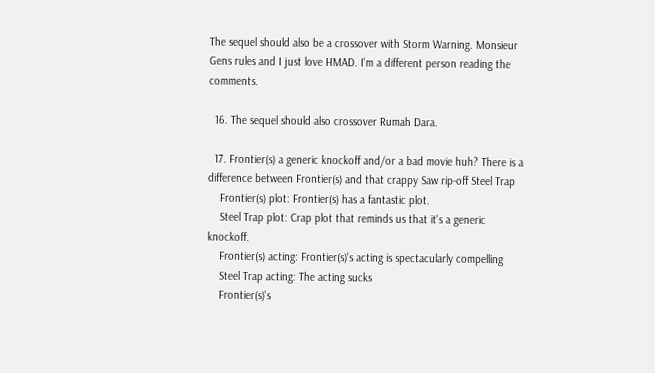The sequel should also be a crossover with Storm Warning. Monsieur Gens rules and I just love HMAD. I'm a different person reading the comments.

  16. The sequel should also crossover Rumah Dara.

  17. Frontier(s) a generic knockoff and/or a bad movie huh? There is a difference between Frontier(s) and that crappy Saw rip-off Steel Trap
    Frontier(s) plot: Frontier(s) has a fantastic plot.
    Steel Trap plot: Crap plot that reminds us that it's a generic knockoff.
    Frontier(s) acting: Frontier(s)'s acting is spectacularly compelling
    Steel Trap acting: The acting sucks
    Frontier(s)'s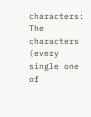characters: The characters (every single one of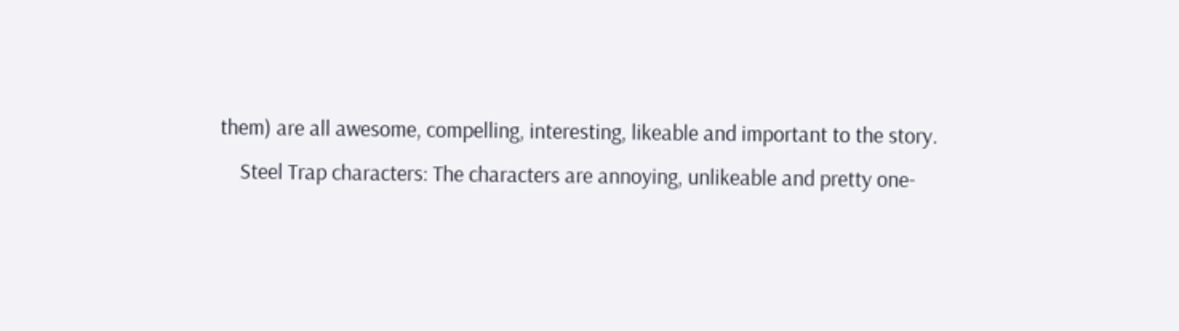them) are all awesome, compelling, interesting, likeable and important to the story.
    Steel Trap characters: The characters are annoying, unlikeable and pretty one-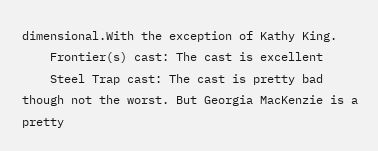dimensional.With the exception of Kathy King.
    Frontier(s) cast: The cast is excellent
    Steel Trap cast: The cast is pretty bad though not the worst. But Georgia MacKenzie is a pretty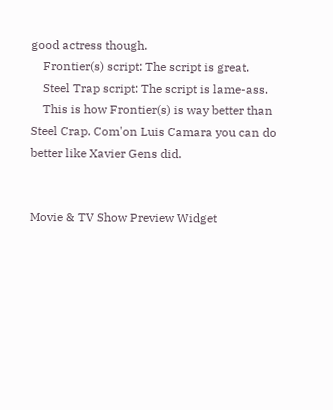good actress though.
    Frontier(s) script: The script is great.
    Steel Trap script: The script is lame-ass.
    This is how Frontier(s) is way better than Steel Crap. Com'on Luis Camara you can do better like Xavier Gens did.


Movie & TV Show Preview Widget